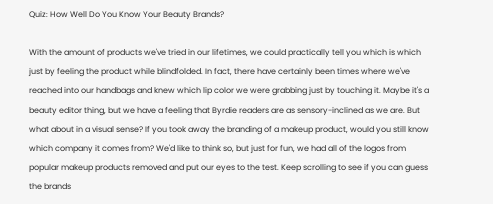Quiz: How Well Do You Know Your Beauty Brands?

With the amount of products we've tried in our lifetimes, we could practically tell you which is which just by feeling the product while blindfolded. In fact, there have certainly been times where we've reached into our handbags and knew which lip color we were grabbing just by touching it. Maybe it's a beauty editor thing, but we have a feeling that Byrdie readers are as sensory-inclined as we are. But what about in a visual sense? If you took away the branding of a makeup product, would you still know which company it comes from? We'd like to think so, but just for fun, we had all of the logos from popular makeup products removed and put our eyes to the test. Keep scrolling to see if you can guess the brands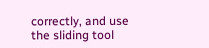correctly, and use the sliding tool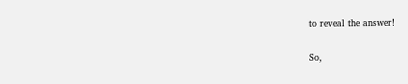to reveal the answer!

So,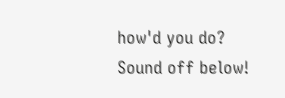how'd you do? Sound off below!